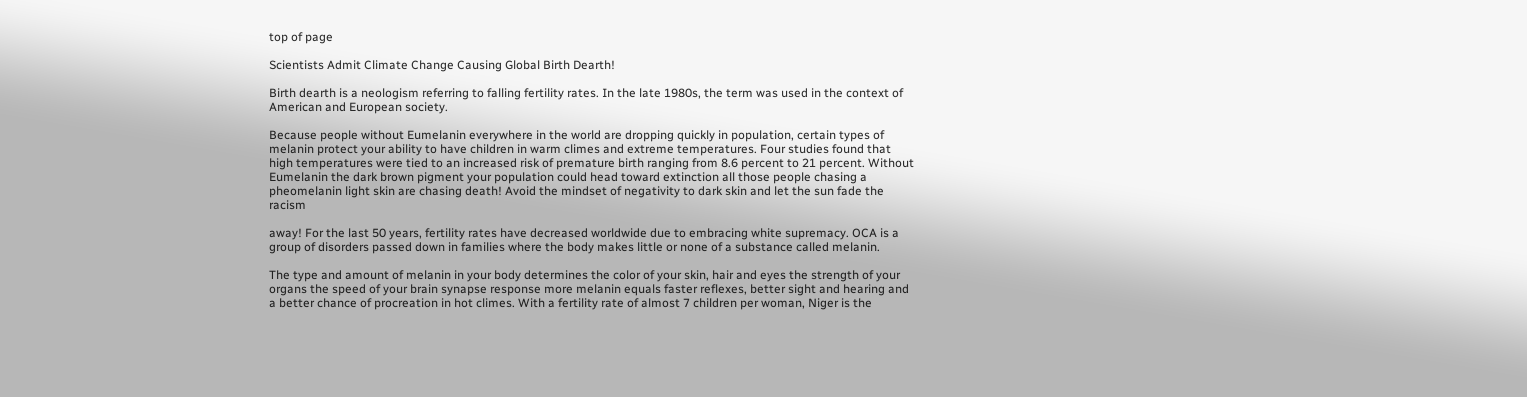top of page

Scientists Admit Climate Change Causing Global Birth Dearth!

Birth dearth is a neologism referring to falling fertility rates. In the late 1980s, the term was used in the context of American and European society.

Because people without Eumelanin everywhere in the world are dropping quickly in population, certain types of melanin protect your ability to have children in warm climes and extreme temperatures. Four studies found that high temperatures were tied to an increased risk of premature birth ranging from 8.6 percent to 21 percent. Without Eumelanin the dark brown pigment your population could head toward extinction all those people chasing a pheomelanin light skin are chasing death! Avoid the mindset of negativity to dark skin and let the sun fade the racism

away! For the last 50 years, fertility rates have decreased worldwide due to embracing white supremacy. OCA is a group of disorders passed down in families where the body makes little or none of a substance called melanin.

The type and amount of melanin in your body determines the color of your skin, hair and eyes the strength of your organs the speed of your brain synapse response more melanin equals faster reflexes, better sight and hearing and a better chance of procreation in hot climes. With a fertility rate of almost 7 children per woman, Niger is the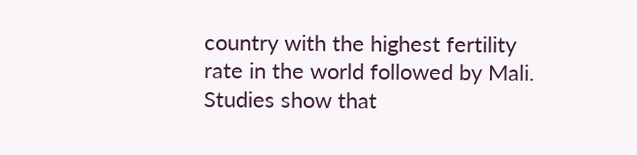country with the highest fertility rate in the world followed by Mali. Studies show that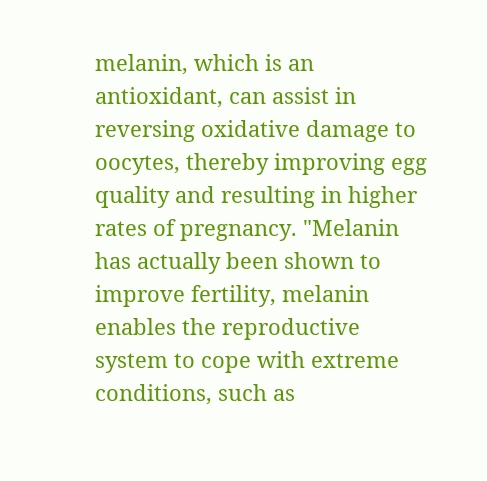melanin, which is an antioxidant, can assist in reversing oxidative damage to oocytes, thereby improving egg quality and resulting in higher rates of pregnancy. "Melanin has actually been shown to improve fertility, melanin enables the reproductive system to cope with extreme conditions, such as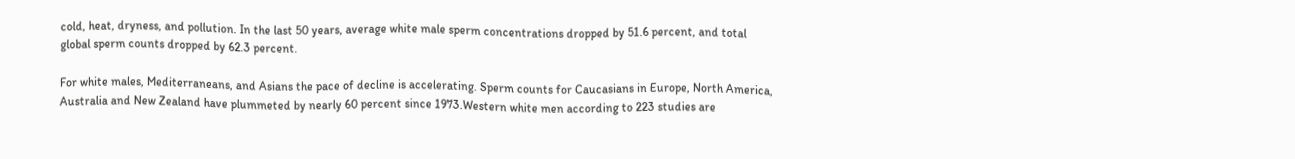cold, heat, dryness, and pollution. In the last 50 years, average white male sperm concentrations dropped by 51.6 percent, and total global sperm counts dropped by 62.3 percent.

For white males, Mediterraneans, and Asians the pace of decline is accelerating. Sperm counts for Caucasians in Europe, North America, Australia and New Zealand have plummeted by nearly 60 percent since 1973.Western white men according to 223 studies are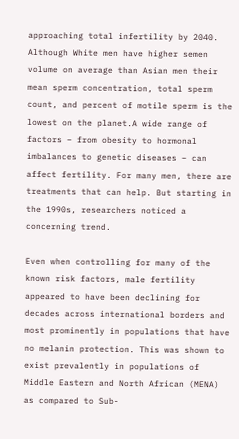approaching total infertility by 2040. Although White men have higher semen volume on average than Asian men their mean sperm concentration, total sperm count, and percent of motile sperm is the lowest on the planet.A wide range of factors – from obesity to hormonal imbalances to genetic diseases – can affect fertility. For many men, there are treatments that can help. But starting in the 1990s, researchers noticed a concerning trend.

Even when controlling for many of the known risk factors, male fertility appeared to have been declining for decades across international borders and most prominently in populations that have no melanin protection. This was shown to exist prevalently in populations of Middle Eastern and North African (MENA) as compared to Sub-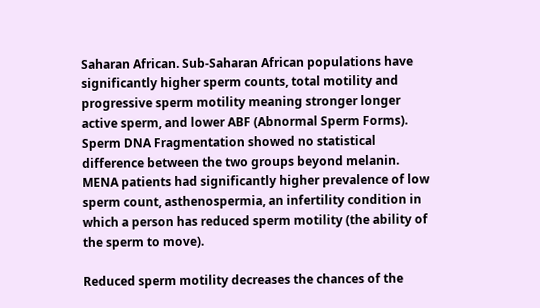Saharan African. Sub-Saharan African populations have significantly higher sperm counts, total motility and progressive sperm motility meaning stronger longer active sperm, and lower ABF (Abnormal Sperm Forms). Sperm DNA Fragmentation showed no statistical difference between the two groups beyond melanin. MENA patients had significantly higher prevalence of low sperm count, asthenospermia, an infertility condition in which a person has reduced sperm motility (the ability of the sperm to move).

Reduced sperm motility decreases the chances of the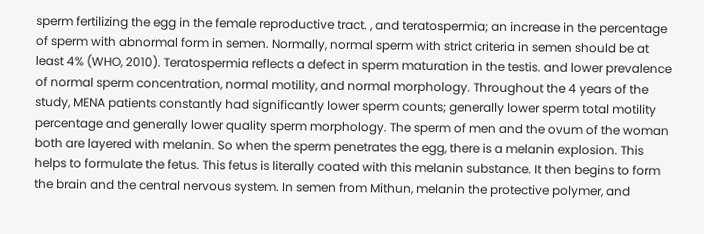sperm fertilizing the egg in the female reproductive tract. , and teratospermia; an increase in the percentage of sperm with abnormal form in semen. Normally, normal sperm with strict criteria in semen should be at least 4% (WHO, 2010). Teratospermia reflects a defect in sperm maturation in the testis. and lower prevalence of normal sperm concentration, normal motility, and normal morphology. Throughout the 4 years of the study, MENA patients constantly had significantly lower sperm counts; generally lower sperm total motility percentage and generally lower quality sperm morphology. The sperm of men and the ovum of the woman both are layered with melanin. So when the sperm penetrates the egg, there is a melanin explosion. This helps to formulate the fetus. This fetus is literally coated with this melanin substance. It then begins to form the brain and the central nervous system. In semen from Mithun, melanin the protective polymer, and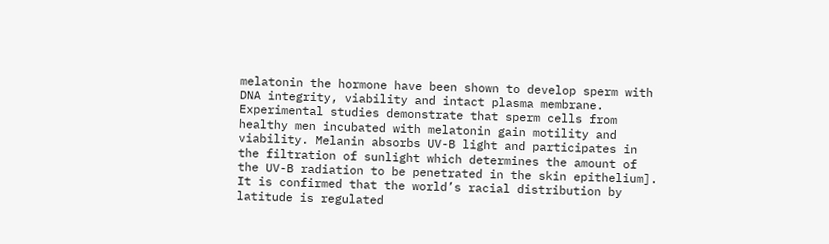melatonin the hormone have been shown to develop sperm with DNA integrity, viability and intact plasma membrane. Experimental studies demonstrate that sperm cells from healthy men incubated with melatonin gain motility and viability. Melanin absorbs UV-B light and participates in the filtration of sunlight which determines the amount of the UV-B radiation to be penetrated in the skin epithelium]. It is confirmed that the world’s racial distribution by latitude is regulated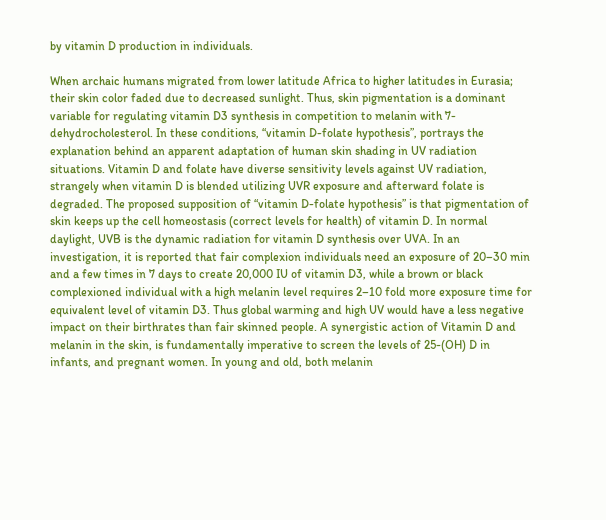by vitamin D production in individuals.

When archaic humans migrated from lower latitude Africa to higher latitudes in Eurasia; their skin color faded due to decreased sunlight. Thus, skin pigmentation is a dominant variable for regulating vitamin D3 synthesis in competition to melanin with 7-dehydrocholesterol. In these conditions, “vitamin D-folate hypothesis”, portrays the explanation behind an apparent adaptation of human skin shading in UV radiation situations. Vitamin D and folate have diverse sensitivity levels against UV radiation, strangely when vitamin D is blended utilizing UVR exposure and afterward folate is degraded. The proposed supposition of “vitamin D-folate hypothesis” is that pigmentation of skin keeps up the cell homeostasis (correct levels for health) of vitamin D. In normal daylight, UVB is the dynamic radiation for vitamin D synthesis over UVA. In an investigation, it is reported that fair complexion individuals need an exposure of 20–30 min and a few times in 7 days to create 20,000 IU of vitamin D3, while a brown or black complexioned individual with a high melanin level requires 2–10 fold more exposure time for equivalent level of vitamin D3. Thus global warming and high UV would have a less negative impact on their birthrates than fair skinned people. A synergistic action of Vitamin D and melanin in the skin, is fundamentally imperative to screen the levels of 25-(OH) D in infants, and pregnant women. In young and old, both melanin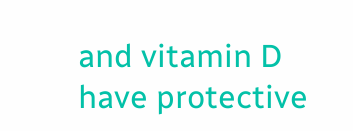and vitamin D have protective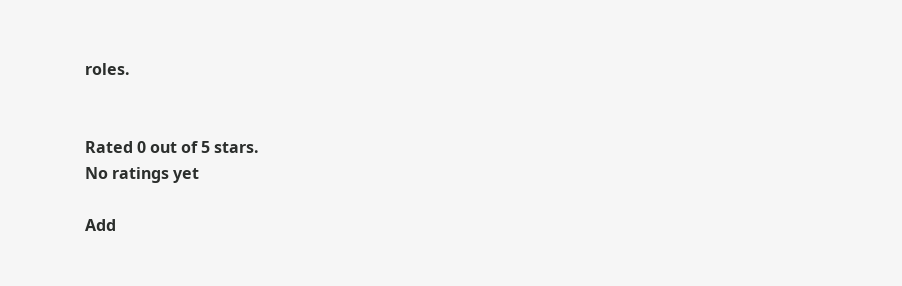roles.


Rated 0 out of 5 stars.
No ratings yet

Add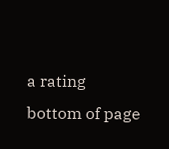a rating
bottom of page